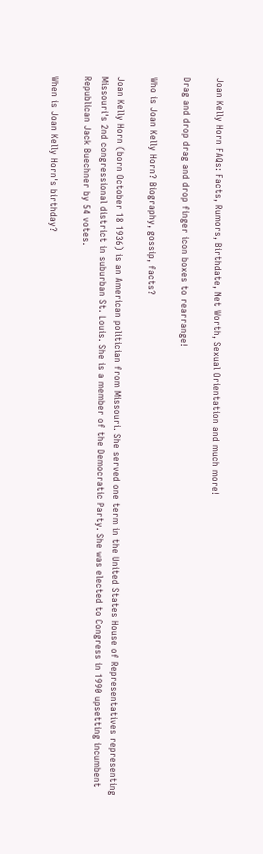Joan Kelly Horn FAQs: Facts, Rumors, Birthdate, Net Worth, Sexual Orientation and much more!

Drag and drop drag and drop finger icon boxes to rearrange!

Who is Joan Kelly Horn? Biography, gossip, facts?

Joan Kelly Horn (born October 18 1936) is an American politician from Missouri. She served one term in the United States House of Representatives representing Missouri's 2nd congressional district in suburban St. Louis. She is a member of the Democratic Party. She was elected to Congress in 1990 upsetting incumbent Republican Jack Buechner by 54 votes.

When is Joan Kelly Horn's birthday?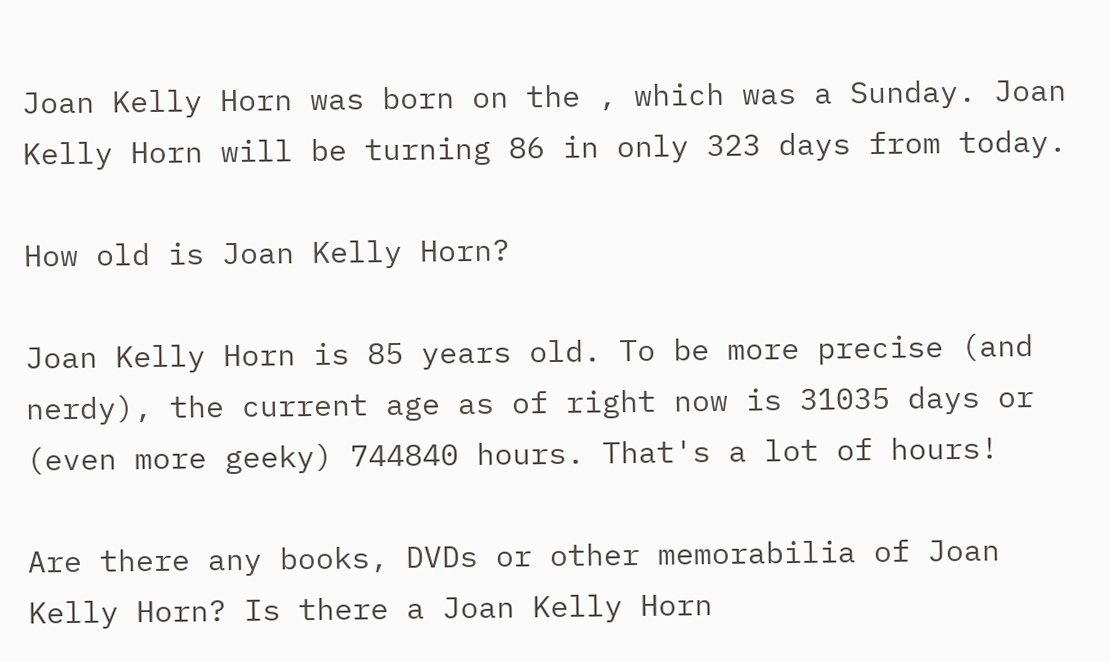Joan Kelly Horn was born on the , which was a Sunday. Joan Kelly Horn will be turning 86 in only 323 days from today.

How old is Joan Kelly Horn?

Joan Kelly Horn is 85 years old. To be more precise (and nerdy), the current age as of right now is 31035 days or (even more geeky) 744840 hours. That's a lot of hours!

Are there any books, DVDs or other memorabilia of Joan Kelly Horn? Is there a Joan Kelly Horn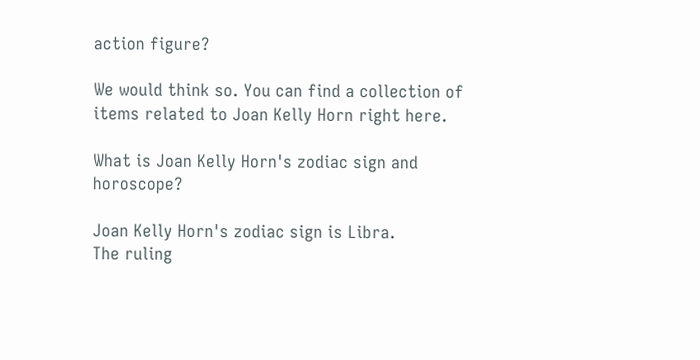action figure?

We would think so. You can find a collection of items related to Joan Kelly Horn right here.

What is Joan Kelly Horn's zodiac sign and horoscope?

Joan Kelly Horn's zodiac sign is Libra.
The ruling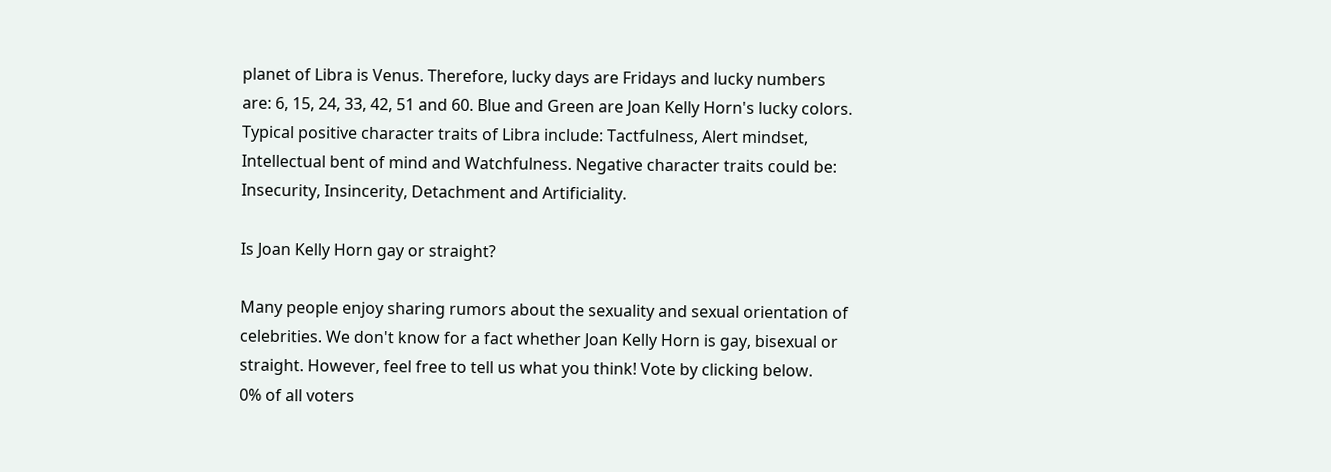planet of Libra is Venus. Therefore, lucky days are Fridays and lucky numbers are: 6, 15, 24, 33, 42, 51 and 60. Blue and Green are Joan Kelly Horn's lucky colors. Typical positive character traits of Libra include: Tactfulness, Alert mindset, Intellectual bent of mind and Watchfulness. Negative character traits could be: Insecurity, Insincerity, Detachment and Artificiality.

Is Joan Kelly Horn gay or straight?

Many people enjoy sharing rumors about the sexuality and sexual orientation of celebrities. We don't know for a fact whether Joan Kelly Horn is gay, bisexual or straight. However, feel free to tell us what you think! Vote by clicking below.
0% of all voters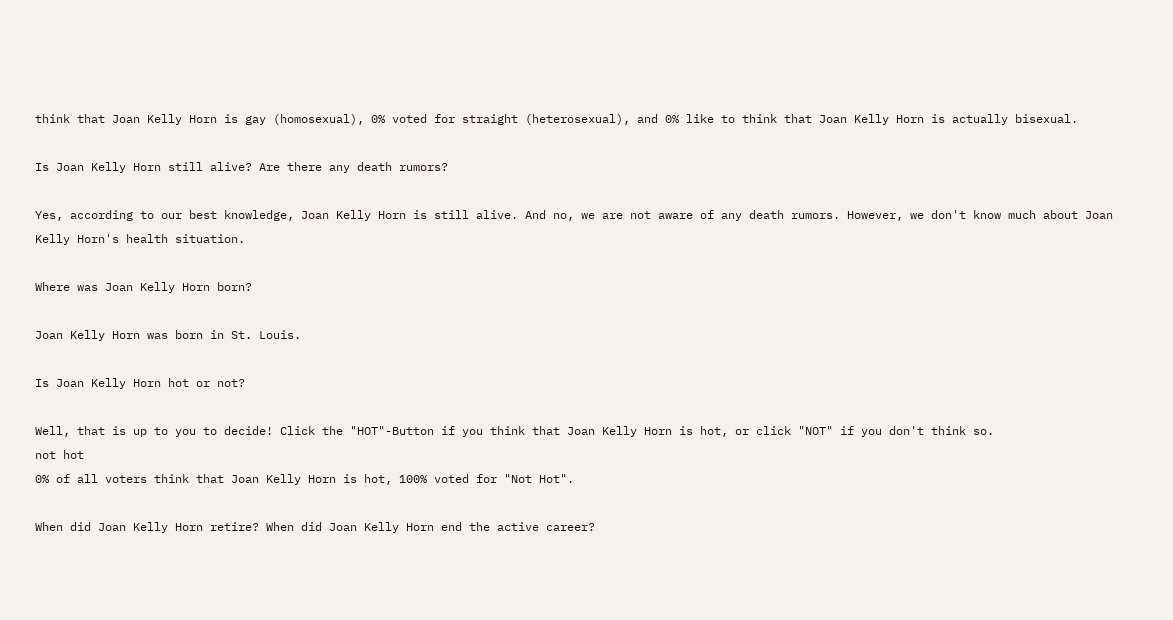think that Joan Kelly Horn is gay (homosexual), 0% voted for straight (heterosexual), and 0% like to think that Joan Kelly Horn is actually bisexual.

Is Joan Kelly Horn still alive? Are there any death rumors?

Yes, according to our best knowledge, Joan Kelly Horn is still alive. And no, we are not aware of any death rumors. However, we don't know much about Joan Kelly Horn's health situation.

Where was Joan Kelly Horn born?

Joan Kelly Horn was born in St. Louis.

Is Joan Kelly Horn hot or not?

Well, that is up to you to decide! Click the "HOT"-Button if you think that Joan Kelly Horn is hot, or click "NOT" if you don't think so.
not hot
0% of all voters think that Joan Kelly Horn is hot, 100% voted for "Not Hot".

When did Joan Kelly Horn retire? When did Joan Kelly Horn end the active career?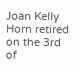Joan Kelly Horn retired on the 3rd of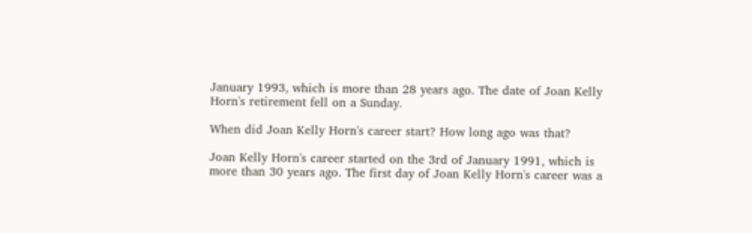January 1993, which is more than 28 years ago. The date of Joan Kelly Horn's retirement fell on a Sunday.

When did Joan Kelly Horn's career start? How long ago was that?

Joan Kelly Horn's career started on the 3rd of January 1991, which is more than 30 years ago. The first day of Joan Kelly Horn's career was a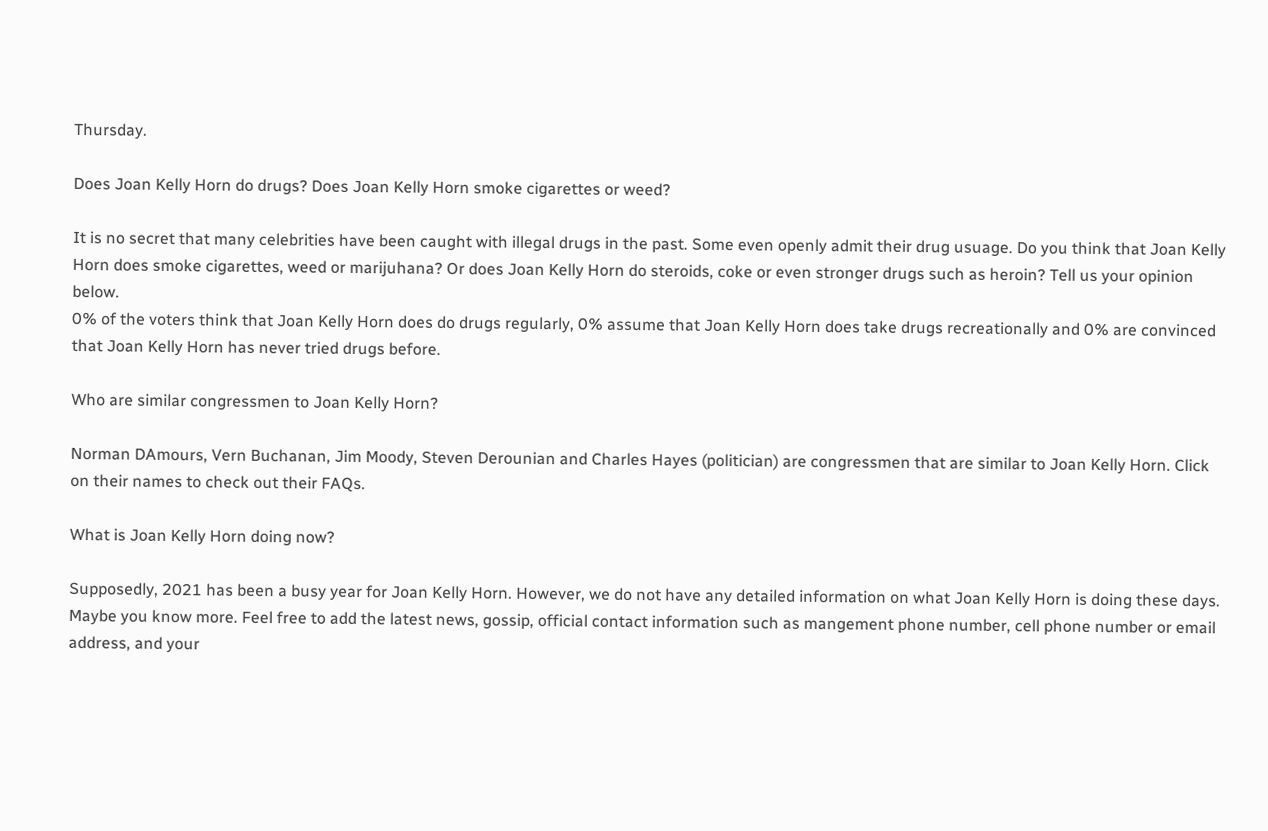Thursday.

Does Joan Kelly Horn do drugs? Does Joan Kelly Horn smoke cigarettes or weed?

It is no secret that many celebrities have been caught with illegal drugs in the past. Some even openly admit their drug usuage. Do you think that Joan Kelly Horn does smoke cigarettes, weed or marijuhana? Or does Joan Kelly Horn do steroids, coke or even stronger drugs such as heroin? Tell us your opinion below.
0% of the voters think that Joan Kelly Horn does do drugs regularly, 0% assume that Joan Kelly Horn does take drugs recreationally and 0% are convinced that Joan Kelly Horn has never tried drugs before.

Who are similar congressmen to Joan Kelly Horn?

Norman DAmours, Vern Buchanan, Jim Moody, Steven Derounian and Charles Hayes (politician) are congressmen that are similar to Joan Kelly Horn. Click on their names to check out their FAQs.

What is Joan Kelly Horn doing now?

Supposedly, 2021 has been a busy year for Joan Kelly Horn. However, we do not have any detailed information on what Joan Kelly Horn is doing these days. Maybe you know more. Feel free to add the latest news, gossip, official contact information such as mangement phone number, cell phone number or email address, and your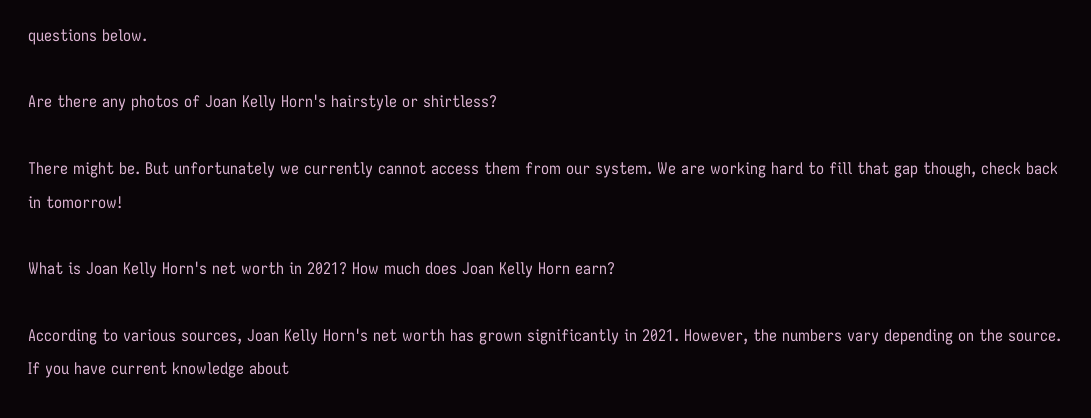questions below.

Are there any photos of Joan Kelly Horn's hairstyle or shirtless?

There might be. But unfortunately we currently cannot access them from our system. We are working hard to fill that gap though, check back in tomorrow!

What is Joan Kelly Horn's net worth in 2021? How much does Joan Kelly Horn earn?

According to various sources, Joan Kelly Horn's net worth has grown significantly in 2021. However, the numbers vary depending on the source. If you have current knowledge about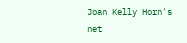Joan Kelly Horn's net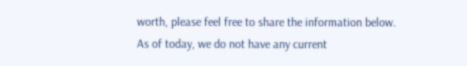worth, please feel free to share the information below.
As of today, we do not have any current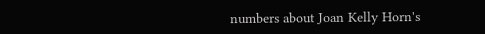numbers about Joan Kelly Horn's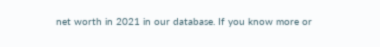net worth in 2021 in our database. If you know more or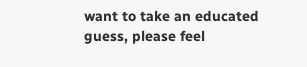want to take an educated guess, please feel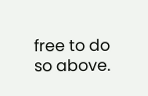free to do so above.